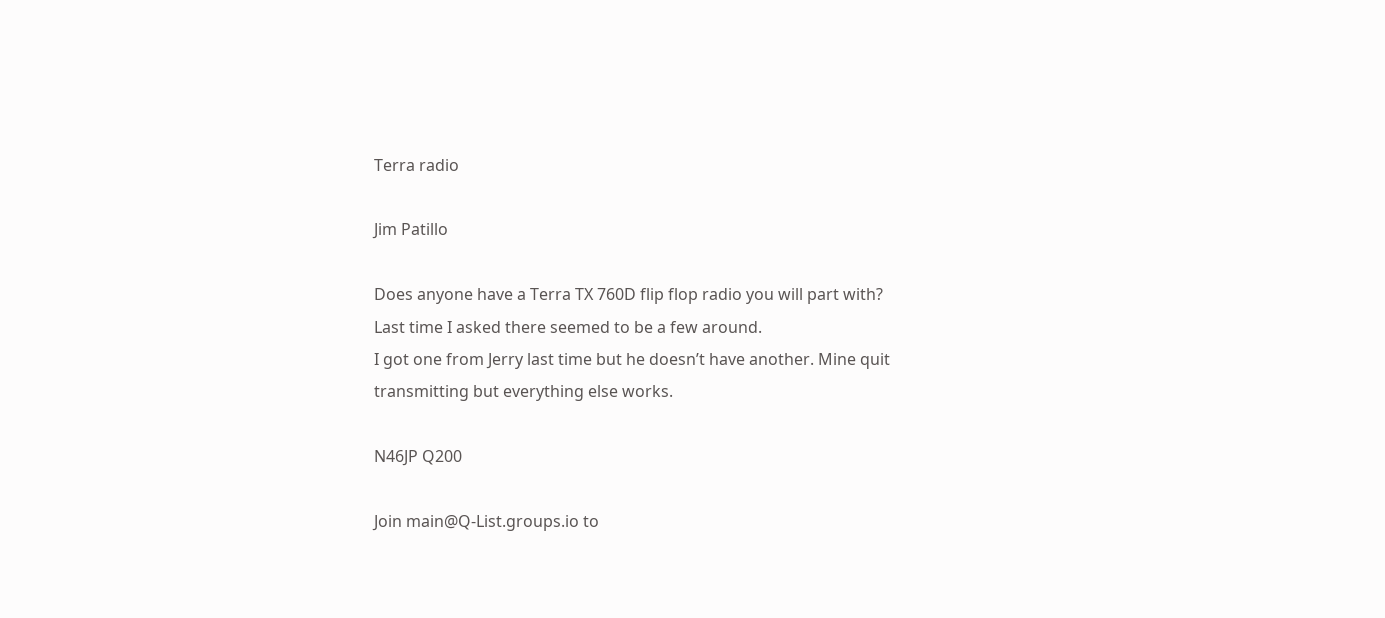Terra radio

Jim Patillo

Does anyone have a Terra TX 760D flip flop radio you will part with?
Last time I asked there seemed to be a few around.
I got one from Jerry last time but he doesn’t have another. Mine quit transmitting but everything else works.

N46JP Q200

Join main@Q-List.groups.io to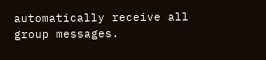automatically receive all group messages.